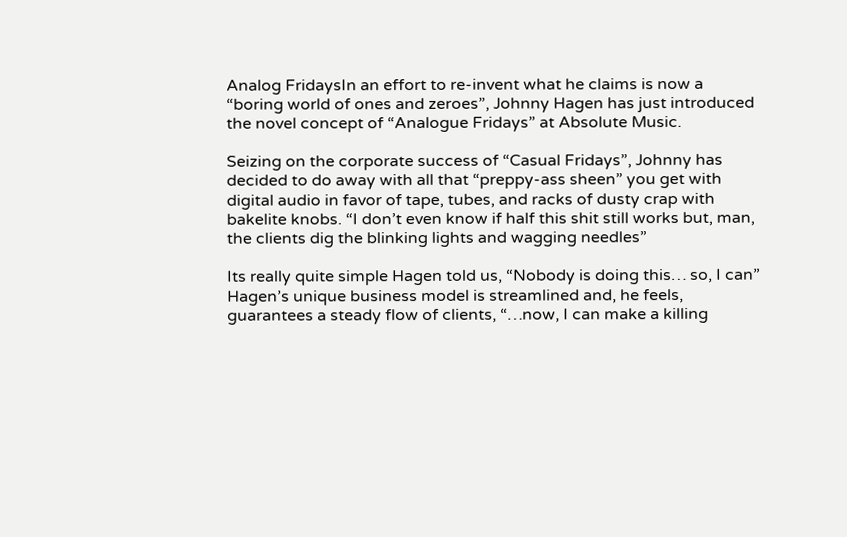Analog FridaysIn an effort to re-invent what he claims is now a “boring world of ones and zeroes”, Johnny Hagen has just introduced the novel concept of “Analogue Fridays” at Absolute Music.

Seizing on the corporate success of “Casual Fridays”, Johnny has decided to do away with all that “preppy-ass sheen” you get with digital audio in favor of tape, tubes, and racks of dusty crap with bakelite knobs. “I don’t even know if half this shit still works but, man, the clients dig the blinking lights and wagging needles”

Its really quite simple Hagen told us, “Nobody is doing this… so, I can” Hagen’s unique business model is streamlined and, he feels, guarantees a steady flow of clients, “…now, I can make a killing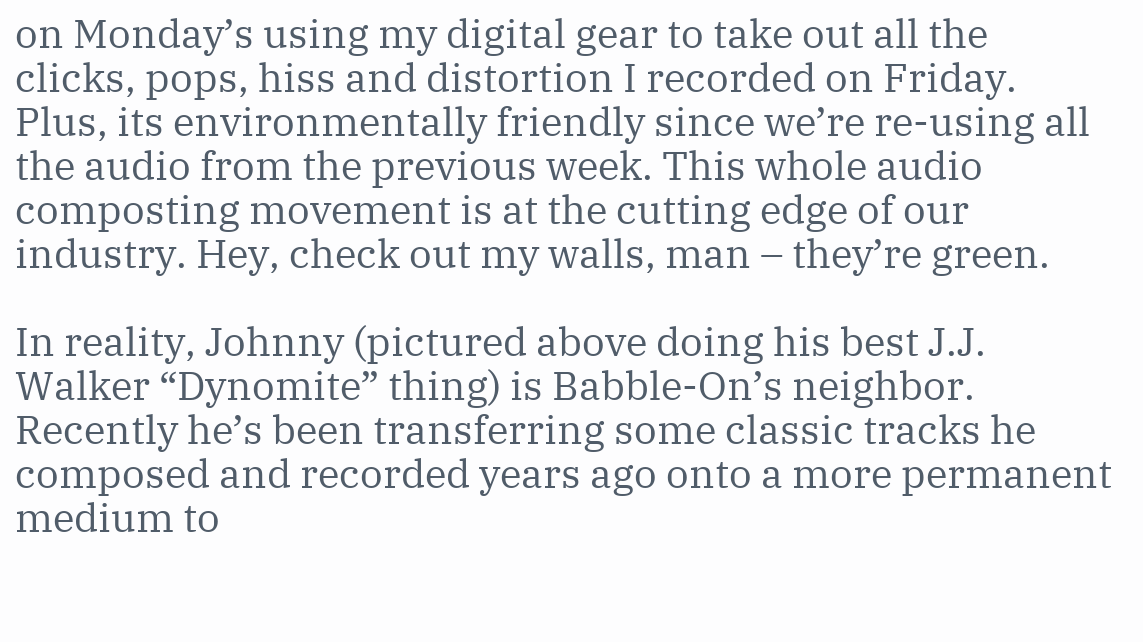on Monday’s using my digital gear to take out all the clicks, pops, hiss and distortion I recorded on Friday. Plus, its environmentally friendly since we’re re-using all the audio from the previous week. This whole audio composting movement is at the cutting edge of our industry. Hey, check out my walls, man – they’re green.

In reality, Johnny (pictured above doing his best J.J. Walker “Dynomite” thing) is Babble-On’s neighbor. Recently he’s been transferring some classic tracks he composed and recorded years ago onto a more permanent medium to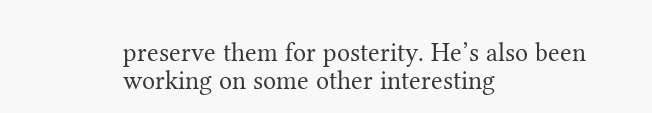preserve them for posterity. He’s also been working on some other interesting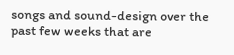songs and sound-design over the past few weeks that are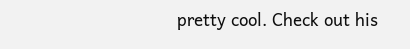pretty cool. Check out his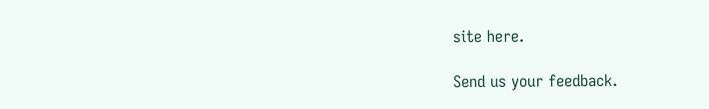site here.

Send us your feedback.